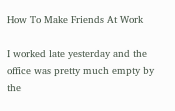How To Make Friends At Work

I worked late yesterday and the office was pretty much empty by the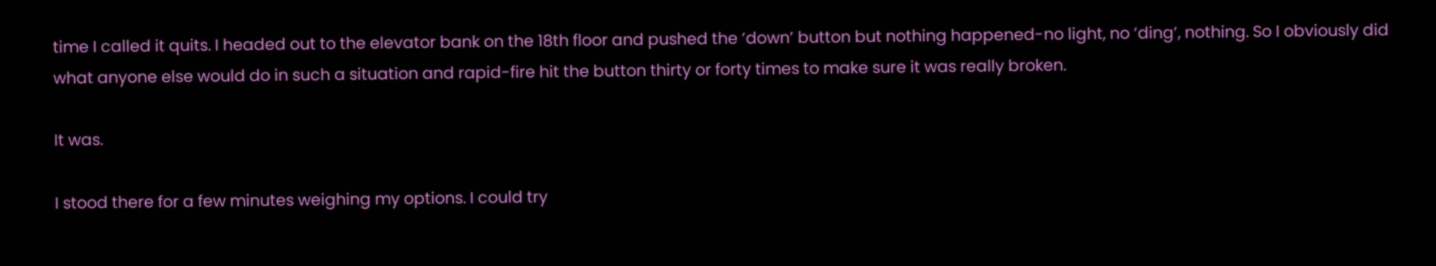time I called it quits. I headed out to the elevator bank on the 18th floor and pushed the ‘down’ button but nothing happened-no light, no ‘ding’, nothing. So I obviously did what anyone else would do in such a situation and rapid-fire hit the button thirty or forty times to make sure it was really broken.

It was.

I stood there for a few minutes weighing my options. I could try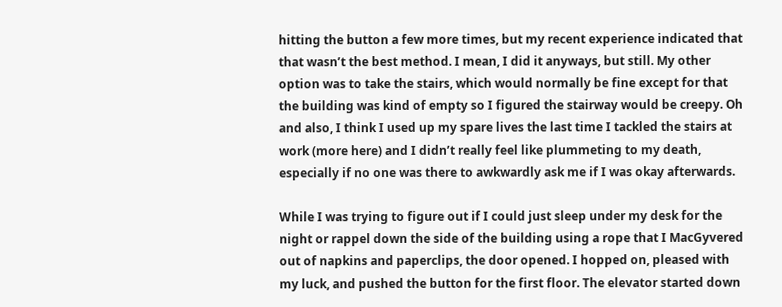hitting the button a few more times, but my recent experience indicated that that wasn’t the best method. I mean, I did it anyways, but still. My other option was to take the stairs, which would normally be fine except for that the building was kind of empty so I figured the stairway would be creepy. Oh and also, I think I used up my spare lives the last time I tackled the stairs at work (more here) and I didn’t really feel like plummeting to my death, especially if no one was there to awkwardly ask me if I was okay afterwards.

While I was trying to figure out if I could just sleep under my desk for the night or rappel down the side of the building using a rope that I MacGyvered out of napkins and paperclips, the door opened. I hopped on, pleased with my luck, and pushed the button for the first floor. The elevator started down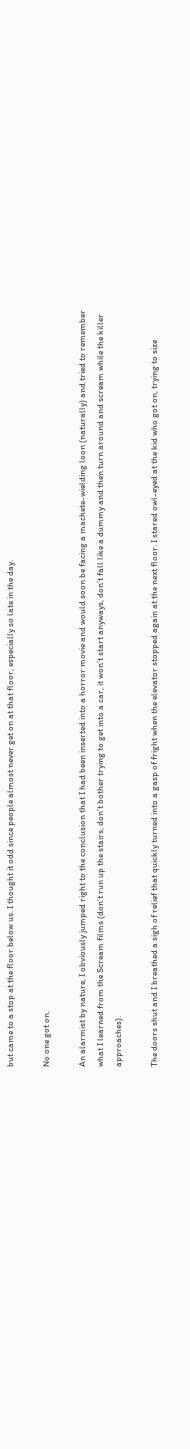but came to a stop at the floor below us. I thought it odd since people almost never get on at that floor, especially so late in the day.

No one got on.

An alarmist by nature, I obviously jumped right to the conclusion that I had been inserted into a horror movie and would soon be facing a machete-wielding loon (naturally) and tried to remember what I learned from the Scream films (don’t run up the stairs, don’t bother trying to get into a car, it won’t start anyways, don’t fall like a dummy and then turn around and scream while the killer approaches).

The doors shut and I breathed a sigh of relief that quickly turned into a gasp of fright when the elevator stopped again at the next floor. I stared owl-eyed at the kid who got on, trying to size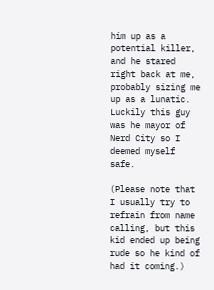him up as a potential killer, and he stared right back at me, probably sizing me up as a lunatic. Luckily this guy was he mayor of Nerd City so I deemed myself safe.

(Please note that I usually try to refrain from name calling, but this kid ended up being rude so he kind of had it coming.)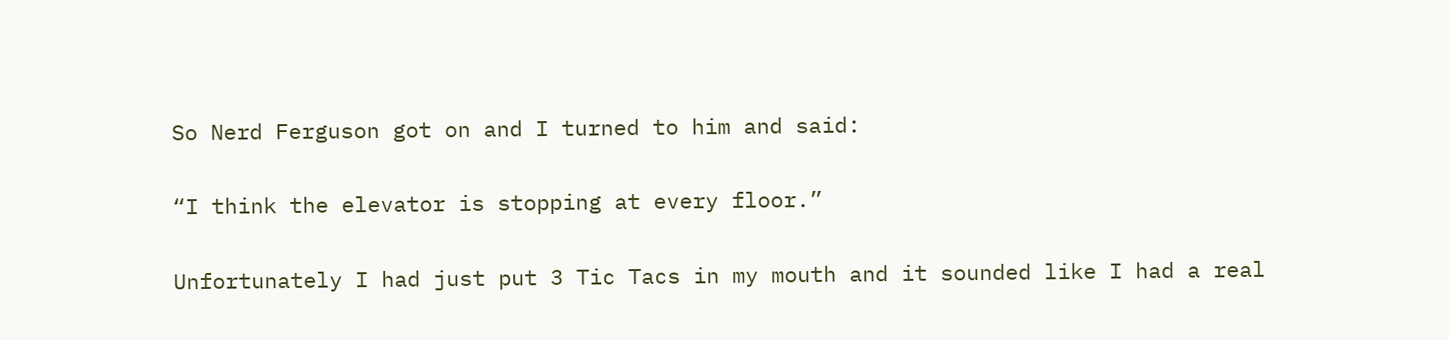So Nerd Ferguson got on and I turned to him and said:

“I think the elevator is stopping at every floor.”

Unfortunately I had just put 3 Tic Tacs in my mouth and it sounded like I had a real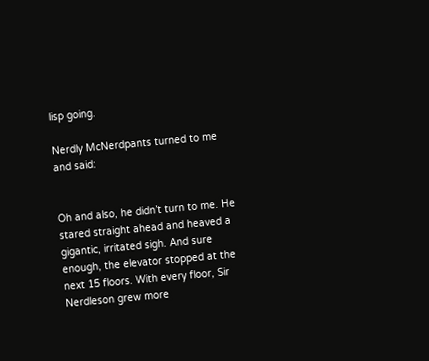lisp going.

Nerdly McNerdpants turned to me and said:


Oh and also, he didn’t turn to me. He stared straight ahead and heaved a gigantic, irritated sigh. And sure enough, the elevator stopped at the next 15 floors. With every floor, Sir Nerdleson grew more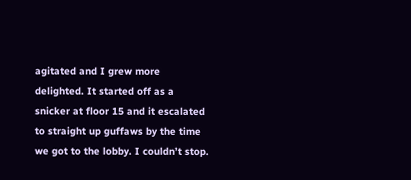agitated and I grew more delighted. It started off as a snicker at floor 15 and it escalated to straight up guffaws by the time we got to the lobby. I couldn’t stop.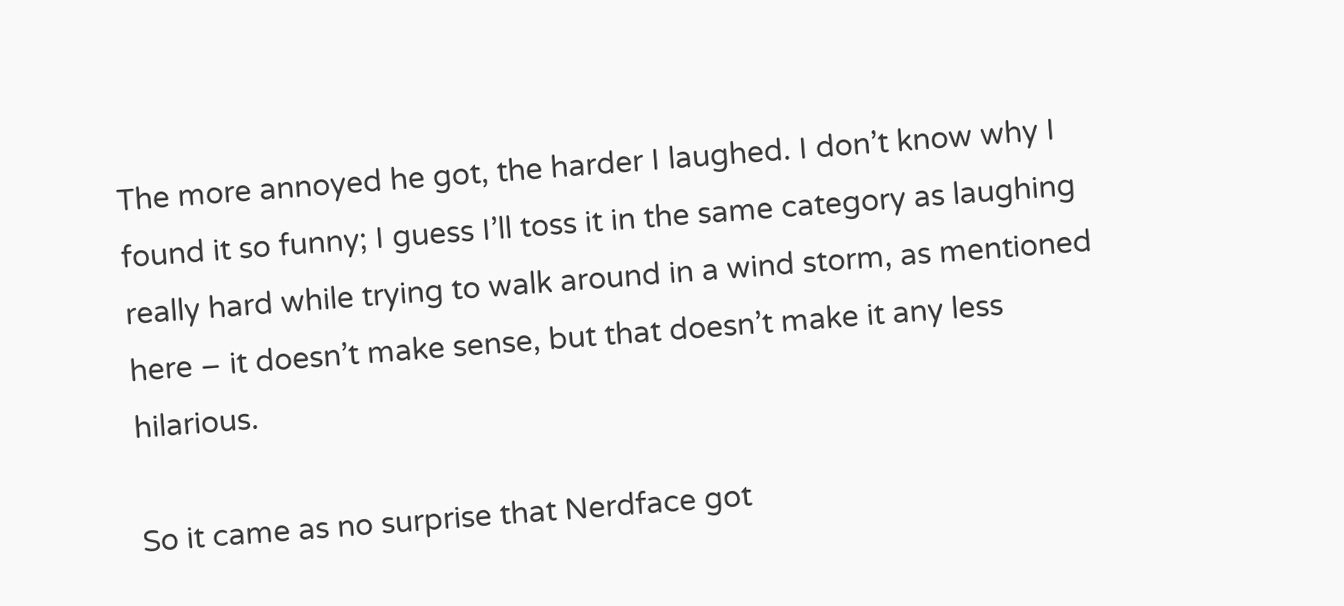The more annoyed he got, the harder I laughed. I don’t know why I found it so funny; I guess I’ll toss it in the same category as laughing really hard while trying to walk around in a wind storm, as mentioned here – it doesn’t make sense, but that doesn’t make it any less hilarious.

So it came as no surprise that Nerdface got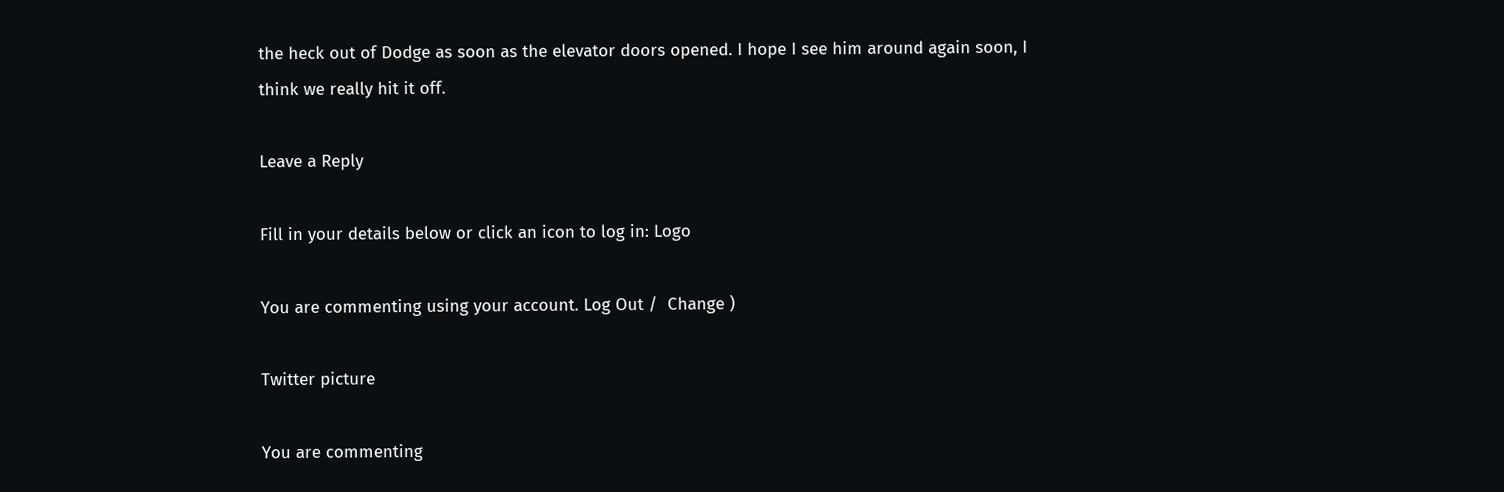the heck out of Dodge as soon as the elevator doors opened. I hope I see him around again soon, I think we really hit it off.

Leave a Reply

Fill in your details below or click an icon to log in: Logo

You are commenting using your account. Log Out /  Change )

Twitter picture

You are commenting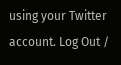using your Twitter account. Log Out /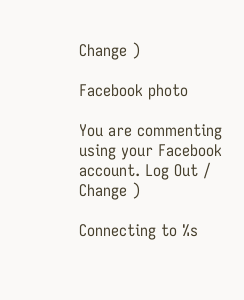Change )

Facebook photo

You are commenting using your Facebook account. Log Out /  Change )

Connecting to %s